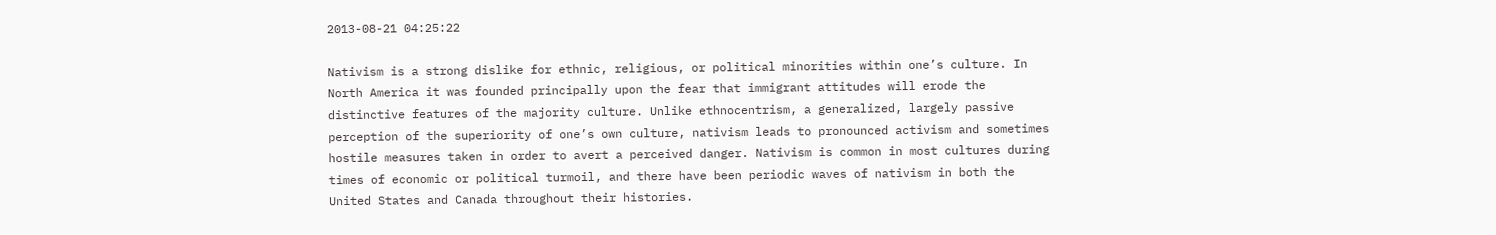2013-08-21 04:25:22

Nativism is a strong dislike for ethnic, religious, or political minorities within one’s culture. In North America it was founded principally upon the fear that immigrant attitudes will erode the distinctive features of the majority culture. Unlike ethnocentrism, a generalized, largely passive perception of the superiority of one’s own culture, nativism leads to pronounced activism and sometimes hostile measures taken in order to avert a perceived danger. Nativism is common in most cultures during times of economic or political turmoil, and there have been periodic waves of nativism in both the United States and Canada throughout their histories.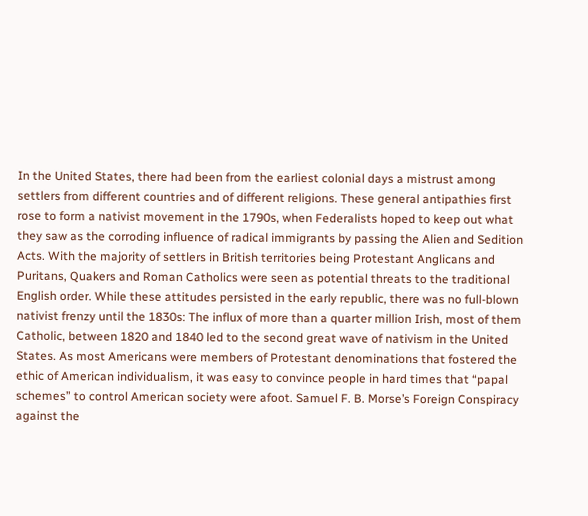In the United States, there had been from the earliest colonial days a mistrust among settlers from different countries and of different religions. These general antipathies first rose to form a nativist movement in the 1790s, when Federalists hoped to keep out what they saw as the corroding influence of radical immigrants by passing the Alien and Sedition Acts. With the majority of settlers in British territories being Protestant Anglicans and Puritans, Quakers and Roman Catholics were seen as potential threats to the traditional English order. While these attitudes persisted in the early republic, there was no full-blown nativist frenzy until the 1830s: The influx of more than a quarter million Irish, most of them Catholic, between 1820 and 1840 led to the second great wave of nativism in the United States. As most Americans were members of Protestant denominations that fostered the ethic of American individualism, it was easy to convince people in hard times that “papal schemes” to control American society were afoot. Samuel F. B. Morse’s Foreign Conspiracy against the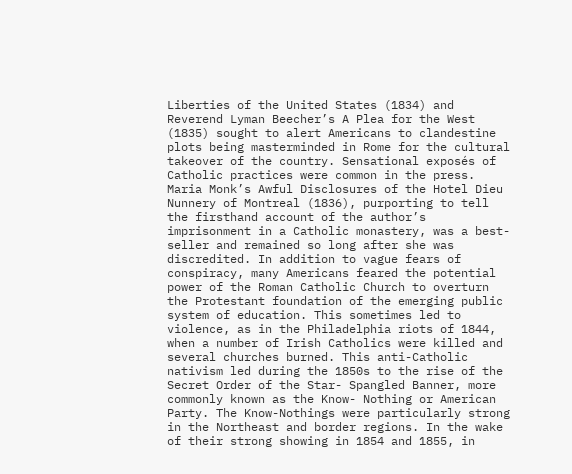Liberties of the United States (1834) and Reverend Lyman Beecher’s A Plea for the West (1835) sought to alert Americans to clandestine plots being masterminded in Rome for the cultural takeover of the country. Sensational exposés of Catholic practices were common in the press. Maria Monk’s Awful Disclosures of the Hotel Dieu Nunnery of Montreal (1836), purporting to tell the firsthand account of the author’s imprisonment in a Catholic monastery, was a best-seller and remained so long after she was discredited. In addition to vague fears of conspiracy, many Americans feared the potential power of the Roman Catholic Church to overturn the Protestant foundation of the emerging public system of education. This sometimes led to violence, as in the Philadelphia riots of 1844, when a number of Irish Catholics were killed and several churches burned. This anti-Catholic nativism led during the 1850s to the rise of the Secret Order of the Star- Spangled Banner, more commonly known as the Know- Nothing or American Party. The Know-Nothings were particularly strong in the Northeast and border regions. In the wake of their strong showing in 1854 and 1855, in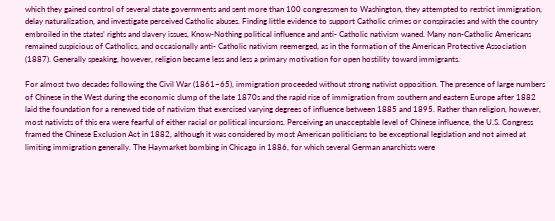which they gained control of several state governments and sent more than 100 congressmen to Washington, they attempted to restrict immigration, delay naturalization, and investigate perceived Catholic abuses. Finding little evidence to support Catholic crimes or conspiracies and with the country embroiled in the states’ rights and slavery issues, Know-Nothing political influence and anti- Catholic nativism waned. Many non-Catholic Americans remained suspicious of Catholics, and occasionally anti- Catholic nativism reemerged, as in the formation of the American Protective Association (1887). Generally speaking, however, religion became less and less a primary motivation for open hostility toward immigrants.

For almost two decades following the Civil War (1861–65), immigration proceeded without strong nativist opposition. The presence of large numbers of Chinese in the West during the economic slump of the late 1870s and the rapid rise of immigration from southern and eastern Europe after 1882 laid the foundation for a renewed tide of nativism that exercised varying degrees of influence between 1885 and 1895. Rather than religion, however, most nativists of this era were fearful of either racial or political incursions. Perceiving an unacceptable level of Chinese influence, the U.S. Congress framed the Chinese Exclusion Act in 1882, although it was considered by most American politicians to be exceptional legislation and not aimed at limiting immigration generally. The Haymarket bombing in Chicago in 1886, for which several German anarchists were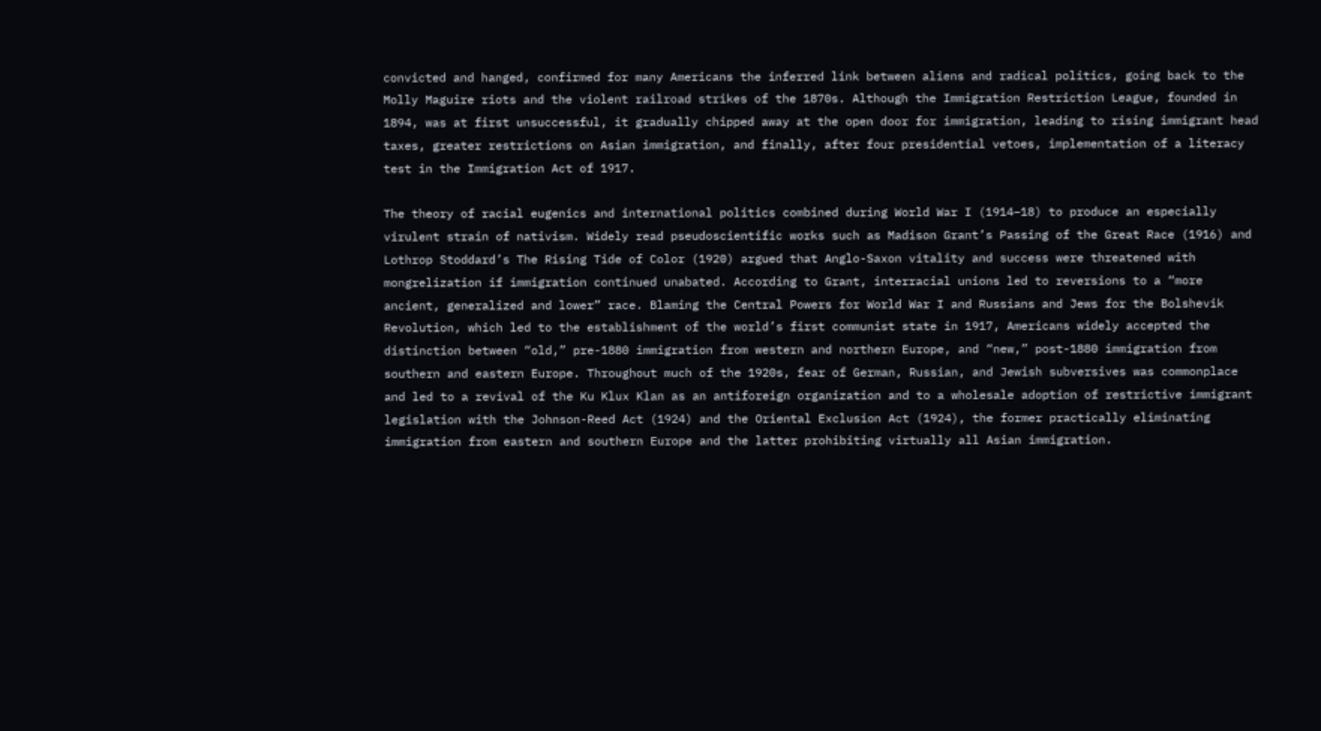convicted and hanged, confirmed for many Americans the inferred link between aliens and radical politics, going back to the Molly Maguire riots and the violent railroad strikes of the 1870s. Although the Immigration Restriction League, founded in 1894, was at first unsuccessful, it gradually chipped away at the open door for immigration, leading to rising immigrant head taxes, greater restrictions on Asian immigration, and finally, after four presidential vetoes, implementation of a literacy test in the Immigration Act of 1917.

The theory of racial eugenics and international politics combined during World War I (1914–18) to produce an especially virulent strain of nativism. Widely read pseudoscientific works such as Madison Grant’s Passing of the Great Race (1916) and Lothrop Stoddard’s The Rising Tide of Color (1920) argued that Anglo-Saxon vitality and success were threatened with mongrelization if immigration continued unabated. According to Grant, interracial unions led to reversions to a “more ancient, generalized and lower” race. Blaming the Central Powers for World War I and Russians and Jews for the Bolshevik Revolution, which led to the establishment of the world’s first communist state in 1917, Americans widely accepted the distinction between “old,” pre-1880 immigration from western and northern Europe, and “new,” post-1880 immigration from southern and eastern Europe. Throughout much of the 1920s, fear of German, Russian, and Jewish subversives was commonplace and led to a revival of the Ku Klux Klan as an antiforeign organization and to a wholesale adoption of restrictive immigrant legislation with the Johnson-Reed Act (1924) and the Oriental Exclusion Act (1924), the former practically eliminating immigration from eastern and southern Europe and the latter prohibiting virtually all Asian immigration.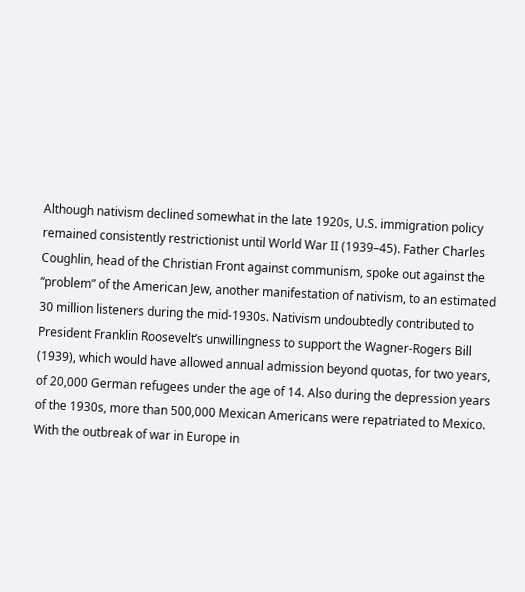Although nativism declined somewhat in the late 1920s, U.S. immigration policy remained consistently restrictionist until World War II (1939–45). Father Charles Coughlin, head of the Christian Front against communism, spoke out against the “problem” of the American Jew, another manifestation of nativism, to an estimated 30 million listeners during the mid-1930s. Nativism undoubtedly contributed to President Franklin Roosevelt’s unwillingness to support the Wagner-Rogers Bill (1939), which would have allowed annual admission beyond quotas, for two years, of 20,000 German refugees under the age of 14. Also during the depression years of the 1930s, more than 500,000 Mexican Americans were repatriated to Mexico. With the outbreak of war in Europe in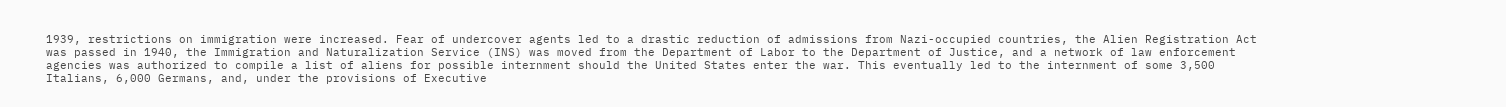1939, restrictions on immigration were increased. Fear of undercover agents led to a drastic reduction of admissions from Nazi-occupied countries, the Alien Registration Act was passed in 1940, the Immigration and Naturalization Service (INS) was moved from the Department of Labor to the Department of Justice, and a network of law enforcement agencies was authorized to compile a list of aliens for possible internment should the United States enter the war. This eventually led to the internment of some 3,500 Italians, 6,000 Germans, and, under the provisions of Executive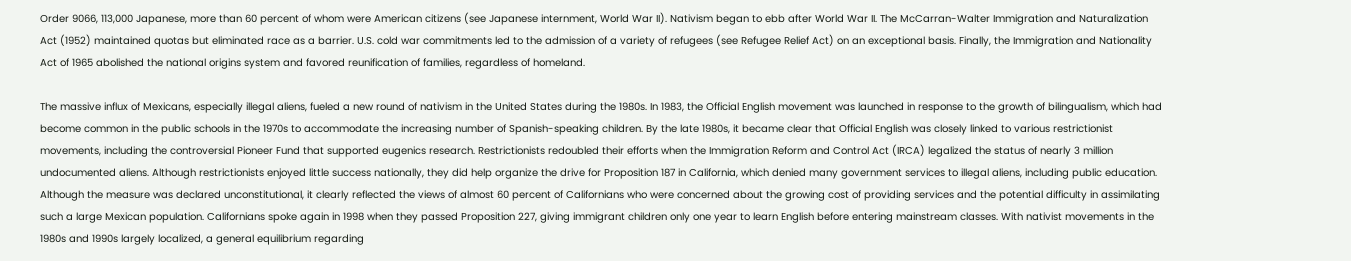Order 9066, 113,000 Japanese, more than 60 percent of whom were American citizens (see Japanese internment, World War II). Nativism began to ebb after World War II. The McCarran-Walter Immigration and Naturalization Act (1952) maintained quotas but eliminated race as a barrier. U.S. cold war commitments led to the admission of a variety of refugees (see Refugee Relief Act) on an exceptional basis. Finally, the Immigration and Nationality Act of 1965 abolished the national origins system and favored reunification of families, regardless of homeland.

The massive influx of Mexicans, especially illegal aliens, fueled a new round of nativism in the United States during the 1980s. In 1983, the Official English movement was launched in response to the growth of bilingualism, which had become common in the public schools in the 1970s to accommodate the increasing number of Spanish-speaking children. By the late 1980s, it became clear that Official English was closely linked to various restrictionist movements, including the controversial Pioneer Fund that supported eugenics research. Restrictionists redoubled their efforts when the Immigration Reform and Control Act (IRCA) legalized the status of nearly 3 million undocumented aliens. Although restrictionists enjoyed little success nationally, they did help organize the drive for Proposition 187 in California, which denied many government services to illegal aliens, including public education. Although the measure was declared unconstitutional, it clearly reflected the views of almost 60 percent of Californians who were concerned about the growing cost of providing services and the potential difficulty in assimilating such a large Mexican population. Californians spoke again in 1998 when they passed Proposition 227, giving immigrant children only one year to learn English before entering mainstream classes. With nativist movements in the 1980s and 1990s largely localized, a general equilibrium regarding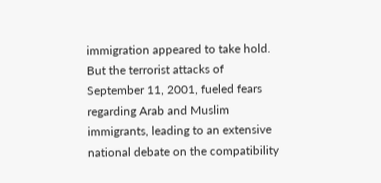immigration appeared to take hold. But the terrorist attacks of September 11, 2001, fueled fears regarding Arab and Muslim immigrants, leading to an extensive national debate on the compatibility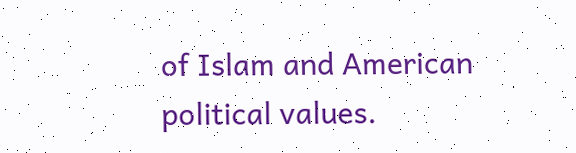of Islam and American political values.